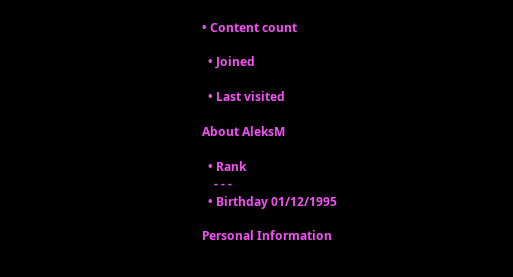• Content count

  • Joined

  • Last visited

About AleksM

  • Rank
    - - -
  • Birthday 01/12/1995

Personal Information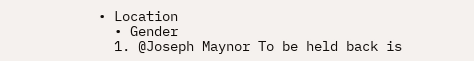• Location
  • Gender
  1. @Joseph Maynor To be held back is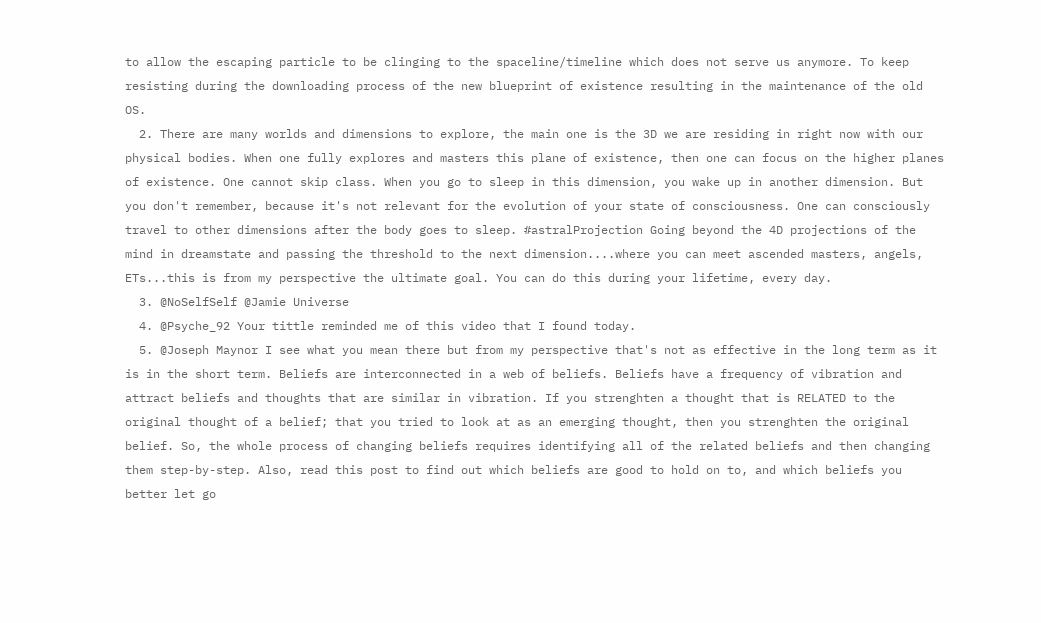to allow the escaping particle to be clinging to the spaceline/timeline which does not serve us anymore. To keep resisting during the downloading process of the new blueprint of existence resulting in the maintenance of the old OS.
  2. There are many worlds and dimensions to explore, the main one is the 3D we are residing in right now with our physical bodies. When one fully explores and masters this plane of existence, then one can focus on the higher planes of existence. One cannot skip class. When you go to sleep in this dimension, you wake up in another dimension. But you don't remember, because it's not relevant for the evolution of your state of consciousness. One can consciously travel to other dimensions after the body goes to sleep. #astralProjection Going beyond the 4D projections of the mind in dreamstate and passing the threshold to the next dimension....where you can meet ascended masters, angels, ETs...this is from my perspective the ultimate goal. You can do this during your lifetime, every day.
  3. @NoSelfSelf @Jamie Universe
  4. @Psyche_92 Your tittle reminded me of this video that I found today.
  5. @Joseph Maynor I see what you mean there but from my perspective that's not as effective in the long term as it is in the short term. Beliefs are interconnected in a web of beliefs. Beliefs have a frequency of vibration and attract beliefs and thoughts that are similar in vibration. If you strenghten a thought that is RELATED to the original thought of a belief; that you tried to look at as an emerging thought, then you strenghten the original belief. So, the whole process of changing beliefs requires identifying all of the related beliefs and then changing them step-by-step. Also, read this post to find out which beliefs are good to hold on to, and which beliefs you better let go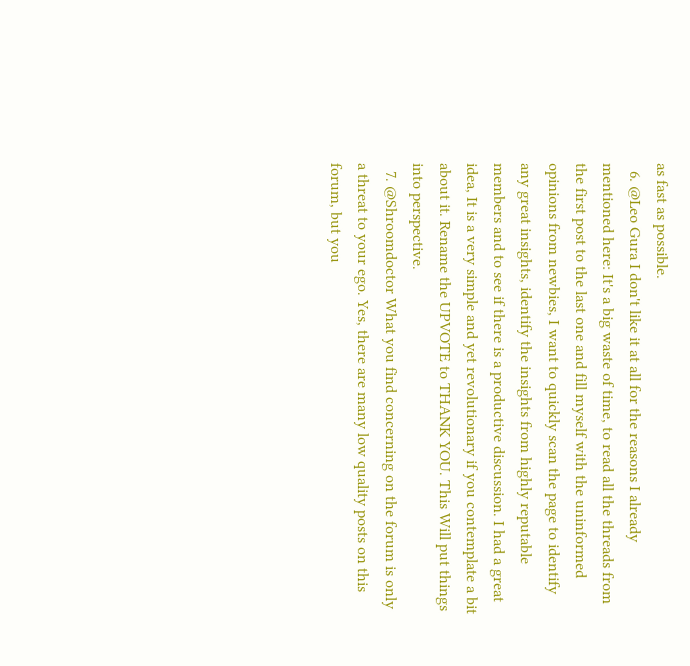as fast as possible.
  6. @Leo Gura I don't like it at all for the reasons I already mentioned here: It's a big waste of time, to read all the threads from the first post to the last one and fill myself with the uninformed opinions from newbies, I want to quickly scan the page to identify any great insights, identify the insights from highly reputable members and to see if there is a productive discussion. I had a great idea, It is a very simple and yet revolutionary if you contemplate a bit about it. Rename the UPVOTE to THANK YOU. This Will put things into perspective.
  7. @Shroomdoctor What you find concerning on the forum is only a threat to your ego. Yes, there are many low quality posts on this forum, but you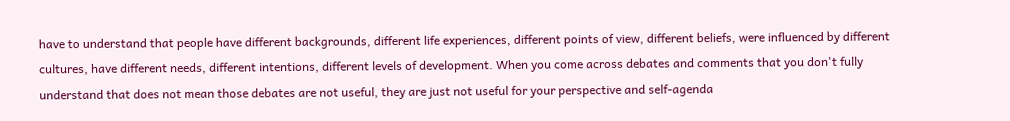have to understand that people have different backgrounds, different life experiences, different points of view, different beliefs, were influenced by different cultures, have different needs, different intentions, different levels of development. When you come across debates and comments that you don't fully understand that does not mean those debates are not useful, they are just not useful for your perspective and self-agenda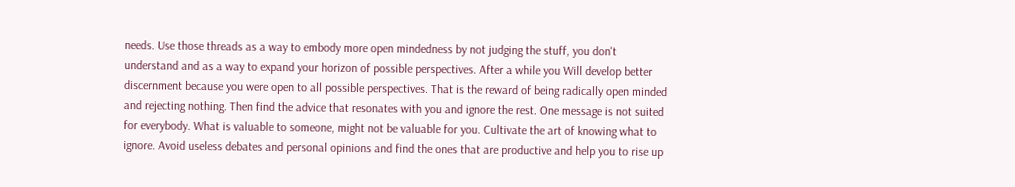needs. Use those threads as a way to embody more open mindedness by not judging the stuff, you don't understand and as a way to expand your horizon of possible perspectives. After a while you Will develop better discernment because you were open to all possible perspectives. That is the reward of being radically open minded and rejecting nothing. Then find the advice that resonates with you and ignore the rest. One message is not suited for everybody. What is valuable to someone, might not be valuable for you. Cultivate the art of knowing what to ignore. Avoid useless debates and personal opinions and find the ones that are productive and help you to rise up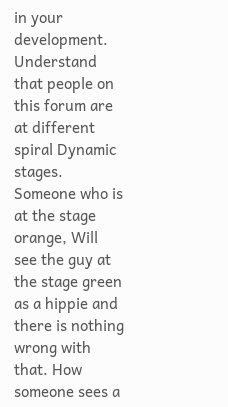in your development. Understand that people on this forum are at different spiral Dynamic stages. Someone who is at the stage orange, Will see the guy at the stage green as a hippie and there is nothing wrong with that. How someone sees a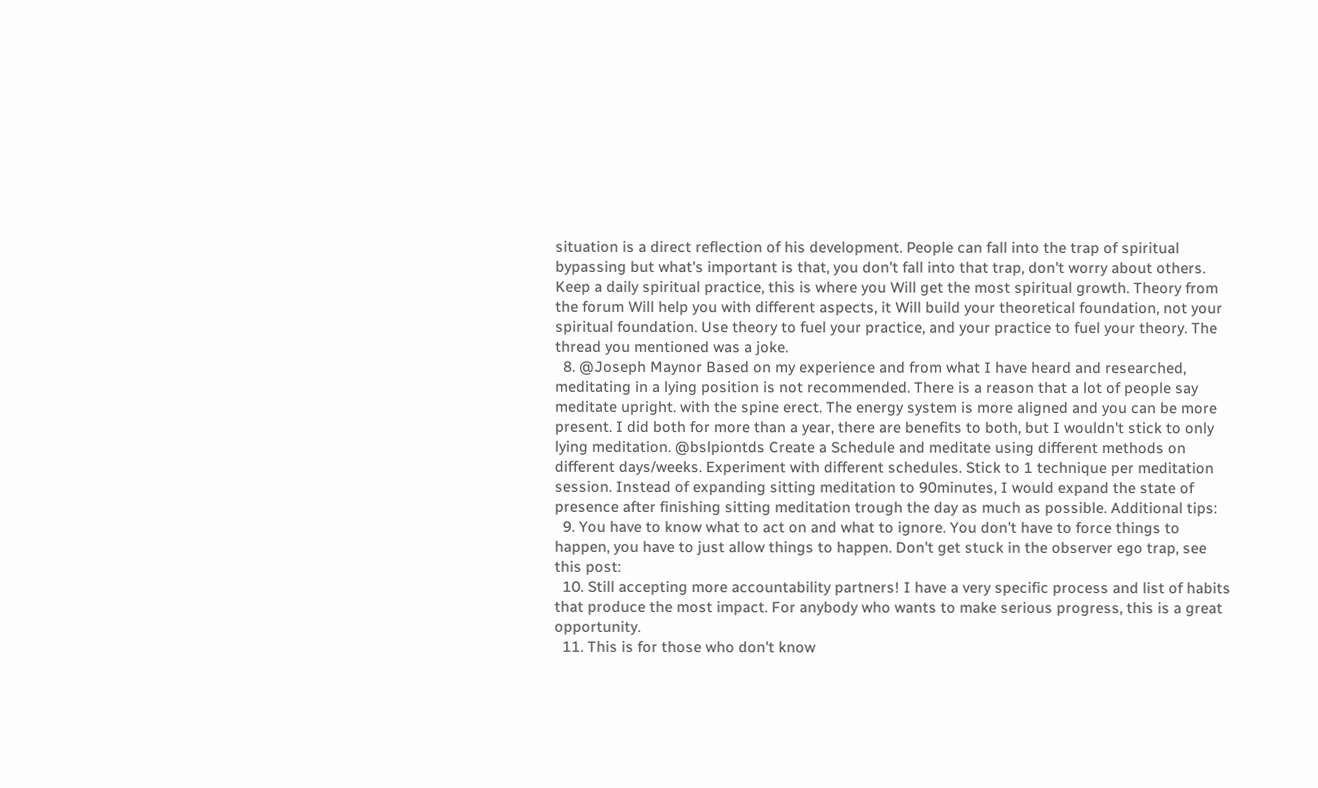situation is a direct reflection of his development. People can fall into the trap of spiritual bypassing but what's important is that, you don't fall into that trap, don't worry about others. Keep a daily spiritual practice, this is where you Will get the most spiritual growth. Theory from the forum Will help you with different aspects, it Will build your theoretical foundation, not your spiritual foundation. Use theory to fuel your practice, and your practice to fuel your theory. The thread you mentioned was a joke.
  8. @Joseph Maynor Based on my experience and from what I have heard and researched, meditating in a lying position is not recommended. There is a reason that a lot of people say meditate upright. with the spine erect. The energy system is more aligned and you can be more present. I did both for more than a year, there are benefits to both, but I wouldn't stick to only lying meditation. @bslpiontds Create a Schedule and meditate using different methods on different days/weeks. Experiment with different schedules. Stick to 1 technique per meditation session. Instead of expanding sitting meditation to 90minutes, I would expand the state of presence after finishing sitting meditation trough the day as much as possible. Additional tips:
  9. You have to know what to act on and what to ignore. You don't have to force things to happen, you have to just allow things to happen. Don't get stuck in the observer ego trap, see this post:
  10. Still accepting more accountability partners! I have a very specific process and list of habits that produce the most impact. For anybody who wants to make serious progress, this is a great opportunity.
  11. This is for those who don't know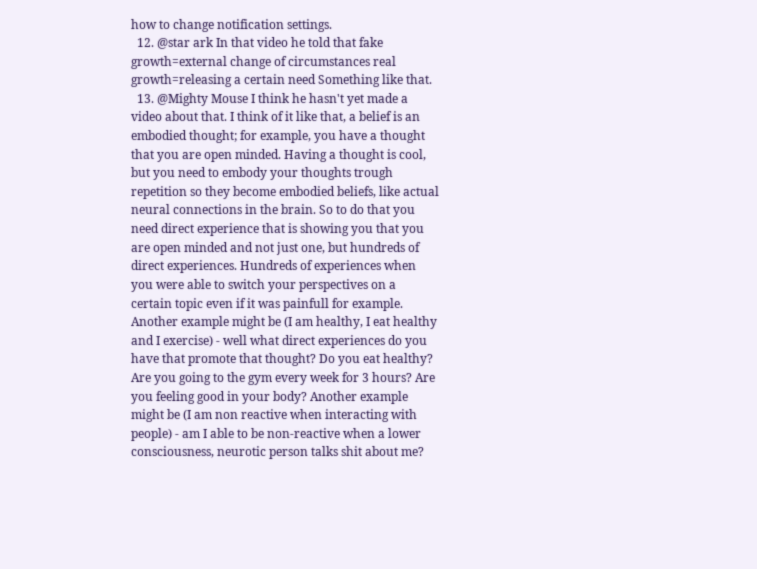how to change notification settings.
  12. @star ark In that video he told that fake growth=external change of circumstances real growth=releasing a certain need Something like that.
  13. @Mighty Mouse I think he hasn't yet made a video about that. I think of it like that, a belief is an embodied thought; for example, you have a thought that you are open minded. Having a thought is cool, but you need to embody your thoughts trough repetition so they become embodied beliefs, like actual neural connections in the brain. So to do that you need direct experience that is showing you that you are open minded and not just one, but hundreds of direct experiences. Hundreds of experiences when you were able to switch your perspectives on a certain topic even if it was painfull for example. Another example might be (I am healthy, I eat healthy and I exercise) - well what direct experiences do you have that promote that thought? Do you eat healthy? Are you going to the gym every week for 3 hours? Are you feeling good in your body? Another example might be (I am non reactive when interacting with people) - am I able to be non-reactive when a lower consciousness, neurotic person talks shit about me?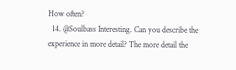How often?
  14. @Soulbass Interesting. Can you describe the experience in more detail? The more detail the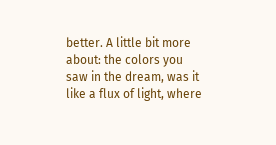better. A little bit more about: the colors you saw in the dream, was it like a flux of light, where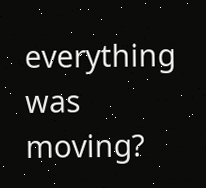everything was moving?